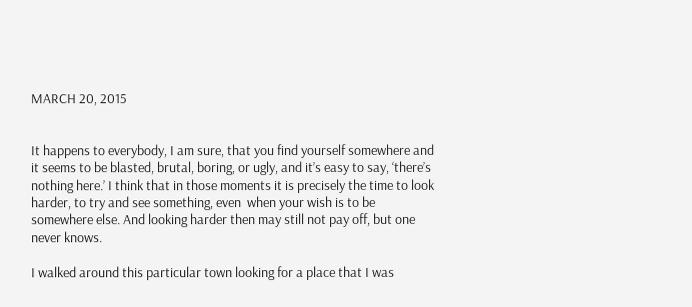MARCH 20, 2015


It happens to everybody, I am sure, that you find yourself somewhere and it seems to be blasted, brutal, boring, or ugly, and it’s easy to say, ‘there’s nothing here.’ I think that in those moments it is precisely the time to look harder, to try and see something, even  when your wish is to be somewhere else. And looking harder then may still not pay off, but one never knows.

I walked around this particular town looking for a place that I was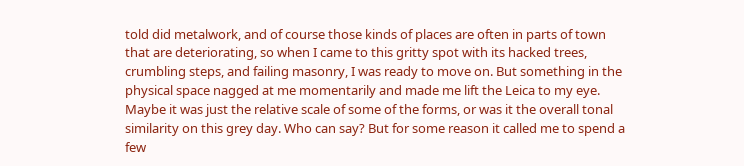told did metalwork, and of course those kinds of places are often in parts of town that are deteriorating, so when I came to this gritty spot with its hacked trees, crumbling steps, and failing masonry, I was ready to move on. But something in the physical space nagged at me momentarily and made me lift the Leica to my eye. Maybe it was just the relative scale of some of the forms, or was it the overall tonal similarity on this grey day. Who can say? But for some reason it called me to spend a few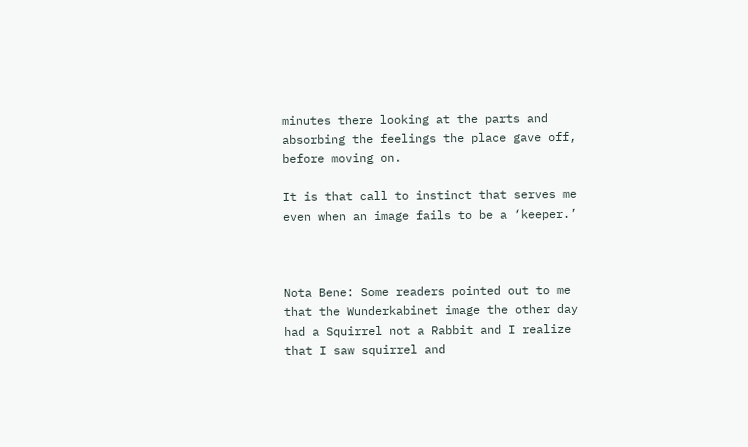minutes there looking at the parts and absorbing the feelings the place gave off, before moving on.

It is that call to instinct that serves me even when an image fails to be a ‘keeper.’



Nota Bene: Some readers pointed out to me that the Wunderkabinet image the other day had a Squirrel not a Rabbit and I realize that I saw squirrel and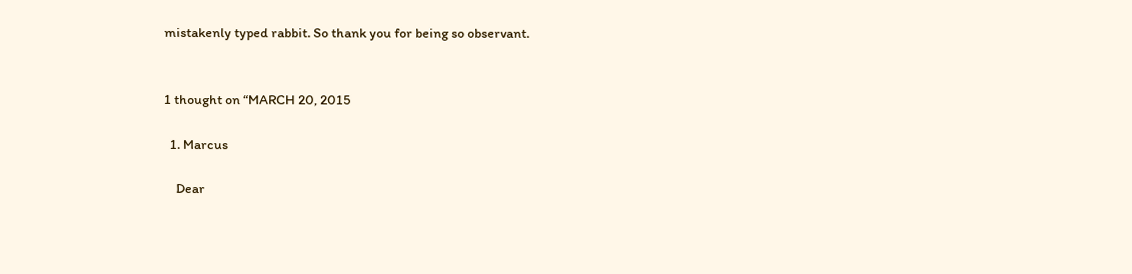mistakenly typed rabbit. So thank you for being so observant.


1 thought on “MARCH 20, 2015

  1. Marcus

    Dear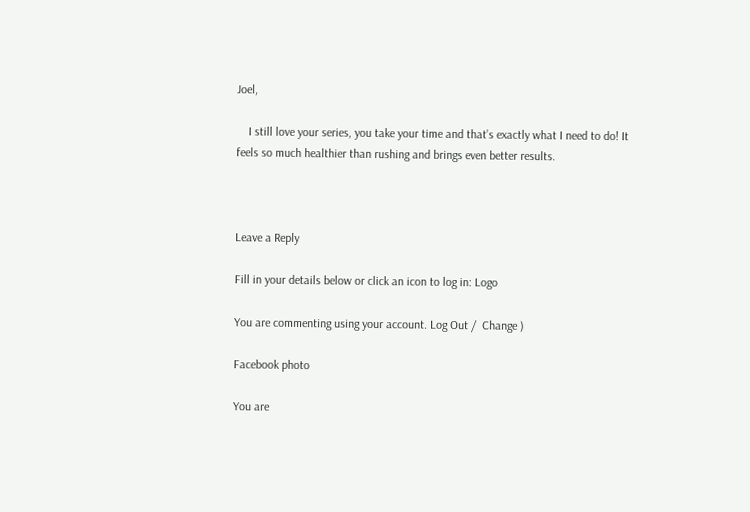Joel,

    I still love your series, you take your time and that’s exactly what I need to do! It feels so much healthier than rushing and brings even better results.



Leave a Reply

Fill in your details below or click an icon to log in: Logo

You are commenting using your account. Log Out /  Change )

Facebook photo

You are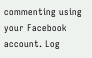commenting using your Facebook account. Log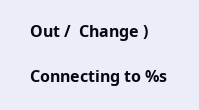Out /  Change )

Connecting to %s